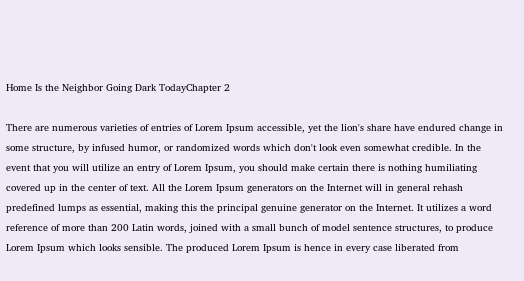Home Is the Neighbor Going Dark TodayChapter 2

There are numerous varieties of entries of Lorem Ipsum accessible, yet the lion's share have endured change in some structure, by infused humor, or randomized words which don't look even somewhat credible. In the event that you will utilize an entry of Lorem Ipsum, you should make certain there is nothing humiliating covered up in the center of text. All the Lorem Ipsum generators on the Internet will in general rehash predefined lumps as essential, making this the principal genuine generator on the Internet. It utilizes a word reference of more than 200 Latin words, joined with a small bunch of model sentence structures, to produce Lorem Ipsum which looks sensible. The produced Lorem Ipsum is hence in every case liberated from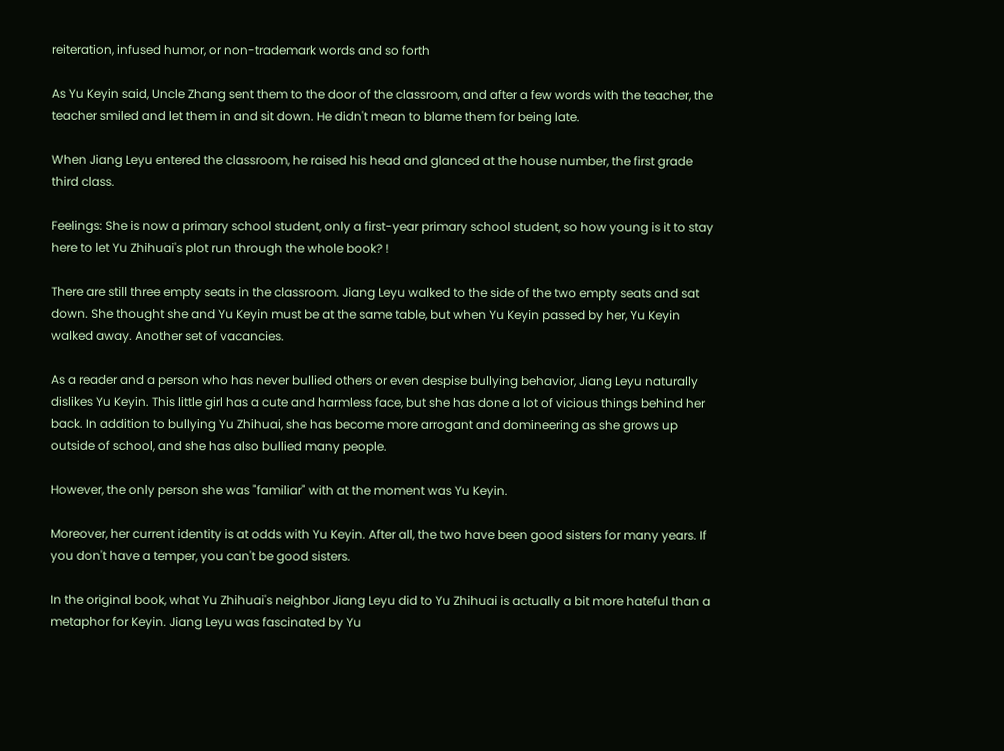reiteration, infused humor, or non-trademark words and so forth

As Yu Keyin said, Uncle Zhang sent them to the door of the classroom, and after a few words with the teacher, the teacher smiled and let them in and sit down. He didn't mean to blame them for being late.

When Jiang Leyu entered the classroom, he raised his head and glanced at the house number, the first grade third class.

Feelings: She is now a primary school student, only a first-year primary school student, so how young is it to stay here to let Yu Zhihuai's plot run through the whole book? !

There are still three empty seats in the classroom. Jiang Leyu walked to the side of the two empty seats and sat down. She thought she and Yu Keyin must be at the same table, but when Yu Keyin passed by her, Yu Keyin walked away. Another set of vacancies.

As a reader and a person who has never bullied others or even despise bullying behavior, Jiang Leyu naturally dislikes Yu Keyin. This little girl has a cute and harmless face, but she has done a lot of vicious things behind her back. In addition to bullying Yu Zhihuai, she has become more arrogant and domineering as she grows up outside of school, and she has also bullied many people.

However, the only person she was "familiar" with at the moment was Yu Keyin.

Moreover, her current identity is at odds with Yu Keyin. After all, the two have been good sisters for many years. If you don't have a temper, you can't be good sisters.

In the original book, what Yu Zhihuai's neighbor Jiang Leyu did to Yu Zhihuai is actually a bit more hateful than a metaphor for Keyin. Jiang Leyu was fascinated by Yu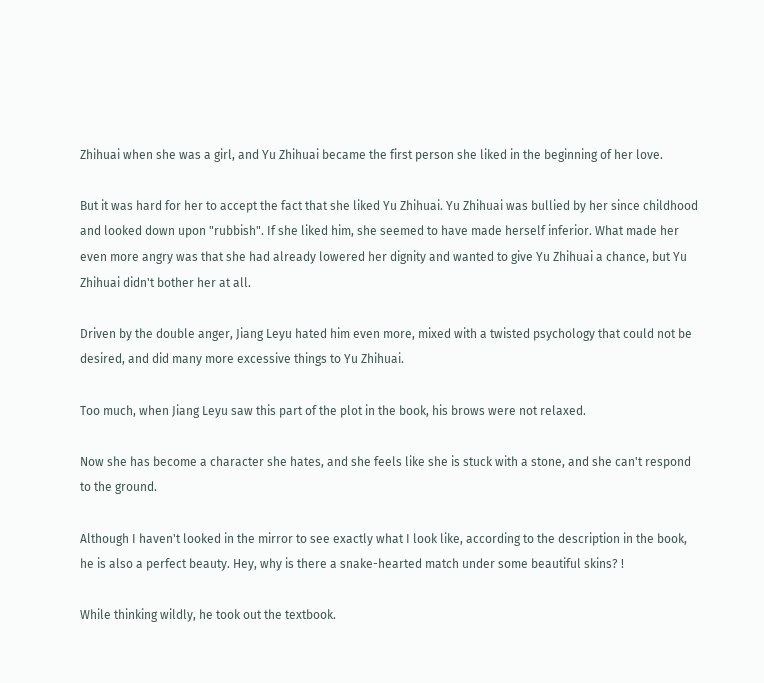Zhihuai when she was a girl, and Yu Zhihuai became the first person she liked in the beginning of her love.

But it was hard for her to accept the fact that she liked Yu Zhihuai. Yu Zhihuai was bullied by her since childhood and looked down upon "rubbish". If she liked him, she seemed to have made herself inferior. What made her even more angry was that she had already lowered her dignity and wanted to give Yu Zhihuai a chance, but Yu Zhihuai didn't bother her at all.

Driven by the double anger, Jiang Leyu hated him even more, mixed with a twisted psychology that could not be desired, and did many more excessive things to Yu Zhihuai.

Too much, when Jiang Leyu saw this part of the plot in the book, his brows were not relaxed.

Now she has become a character she hates, and she feels like she is stuck with a stone, and she can't respond to the ground.

Although I haven't looked in the mirror to see exactly what I look like, according to the description in the book, he is also a perfect beauty. Hey, why is there a snake-hearted match under some beautiful skins? !

While thinking wildly, he took out the textbook.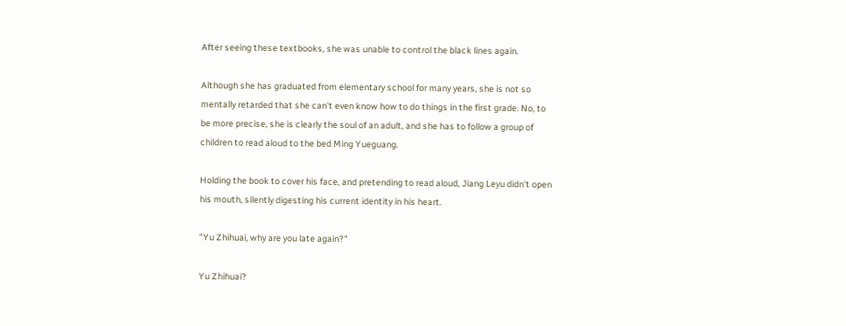After seeing these textbooks, she was unable to control the black lines again.

Although she has graduated from elementary school for many years, she is not so mentally retarded that she can't even know how to do things in the first grade. No, to be more precise, she is clearly the soul of an adult, and she has to follow a group of children to read aloud to the bed Ming Yueguang.

Holding the book to cover his face, and pretending to read aloud, Jiang Leyu didn't open his mouth, silently digesting his current identity in his heart.

"Yu Zhihuai, why are you late again?"

Yu Zhihuai?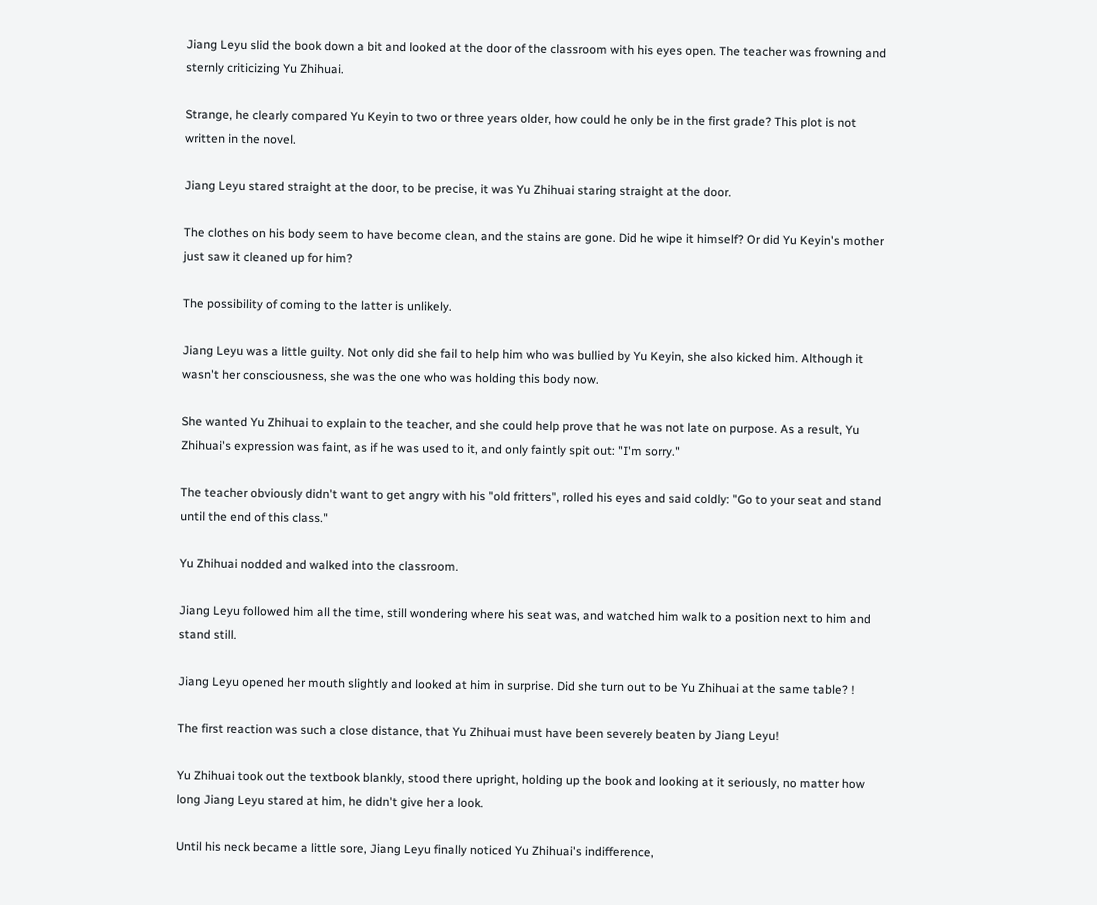Jiang Leyu slid the book down a bit and looked at the door of the classroom with his eyes open. The teacher was frowning and sternly criticizing Yu Zhihuai.

Strange, he clearly compared Yu Keyin to two or three years older, how could he only be in the first grade? This plot is not written in the novel.

Jiang Leyu stared straight at the door, to be precise, it was Yu Zhihuai staring straight at the door.

The clothes on his body seem to have become clean, and the stains are gone. Did he wipe it himself? Or did Yu Keyin's mother just saw it cleaned up for him?

The possibility of coming to the latter is unlikely.

Jiang Leyu was a little guilty. Not only did she fail to help him who was bullied by Yu Keyin, she also kicked him. Although it wasn't her consciousness, she was the one who was holding this body now.

She wanted Yu Zhihuai to explain to the teacher, and she could help prove that he was not late on purpose. As a result, Yu Zhihuai's expression was faint, as if he was used to it, and only faintly spit out: "I'm sorry."

The teacher obviously didn't want to get angry with his "old fritters", rolled his eyes and said coldly: "Go to your seat and stand until the end of this class."

Yu Zhihuai nodded and walked into the classroom.

Jiang Leyu followed him all the time, still wondering where his seat was, and watched him walk to a position next to him and stand still.

Jiang Leyu opened her mouth slightly and looked at him in surprise. Did she turn out to be Yu Zhihuai at the same table? !

The first reaction was such a close distance, that Yu Zhihuai must have been severely beaten by Jiang Leyu!

Yu Zhihuai took out the textbook blankly, stood there upright, holding up the book and looking at it seriously, no matter how long Jiang Leyu stared at him, he didn't give her a look.

Until his neck became a little sore, Jiang Leyu finally noticed Yu Zhihuai's indifference,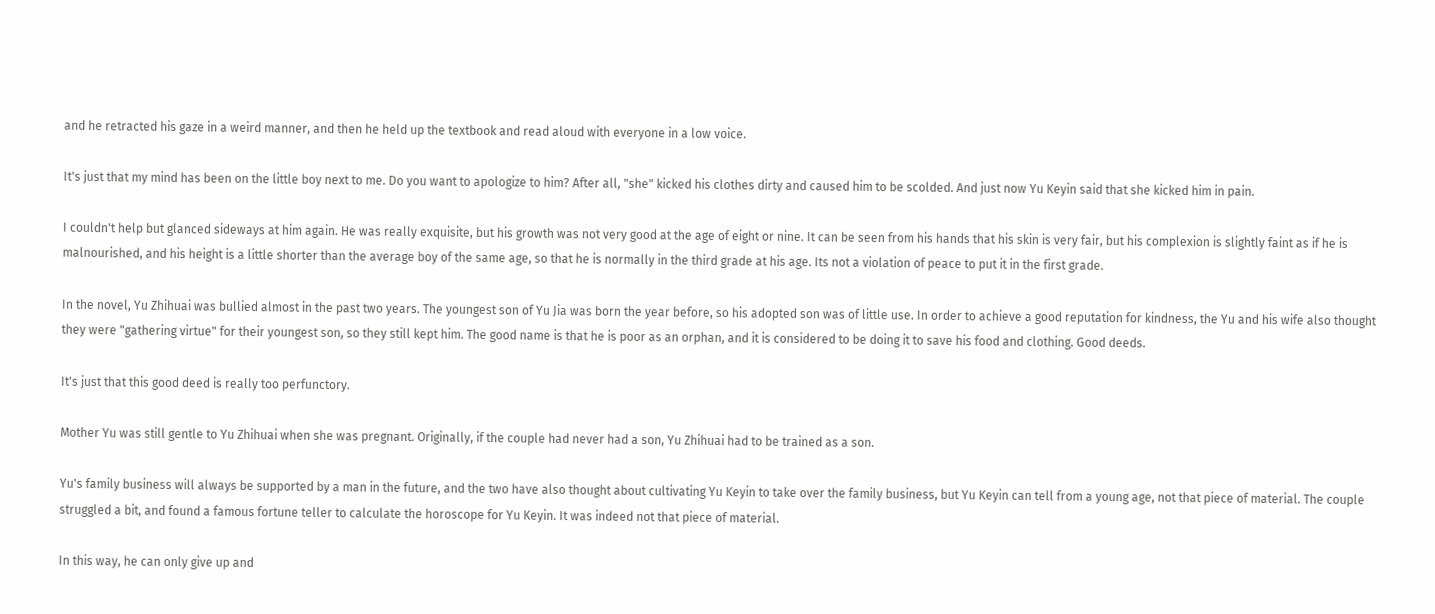and he retracted his gaze in a weird manner, and then he held up the textbook and read aloud with everyone in a low voice.

It's just that my mind has been on the little boy next to me. Do you want to apologize to him? After all, "she" kicked his clothes dirty and caused him to be scolded. And just now Yu Keyin said that she kicked him in pain.

I couldn't help but glanced sideways at him again. He was really exquisite, but his growth was not very good at the age of eight or nine. It can be seen from his hands that his skin is very fair, but his complexion is slightly faint as if he is malnourished, and his height is a little shorter than the average boy of the same age, so that he is normally in the third grade at his age. Its not a violation of peace to put it in the first grade.

In the novel, Yu Zhihuai was bullied almost in the past two years. The youngest son of Yu Jia was born the year before, so his adopted son was of little use. In order to achieve a good reputation for kindness, the Yu and his wife also thought they were "gathering virtue" for their youngest son, so they still kept him. The good name is that he is poor as an orphan, and it is considered to be doing it to save his food and clothing. Good deeds.

It's just that this good deed is really too perfunctory.

Mother Yu was still gentle to Yu Zhihuai when she was pregnant. Originally, if the couple had never had a son, Yu Zhihuai had to be trained as a son.

Yu's family business will always be supported by a man in the future, and the two have also thought about cultivating Yu Keyin to take over the family business, but Yu Keyin can tell from a young age, not that piece of material. The couple struggled a bit, and found a famous fortune teller to calculate the horoscope for Yu Keyin. It was indeed not that piece of material.

In this way, he can only give up and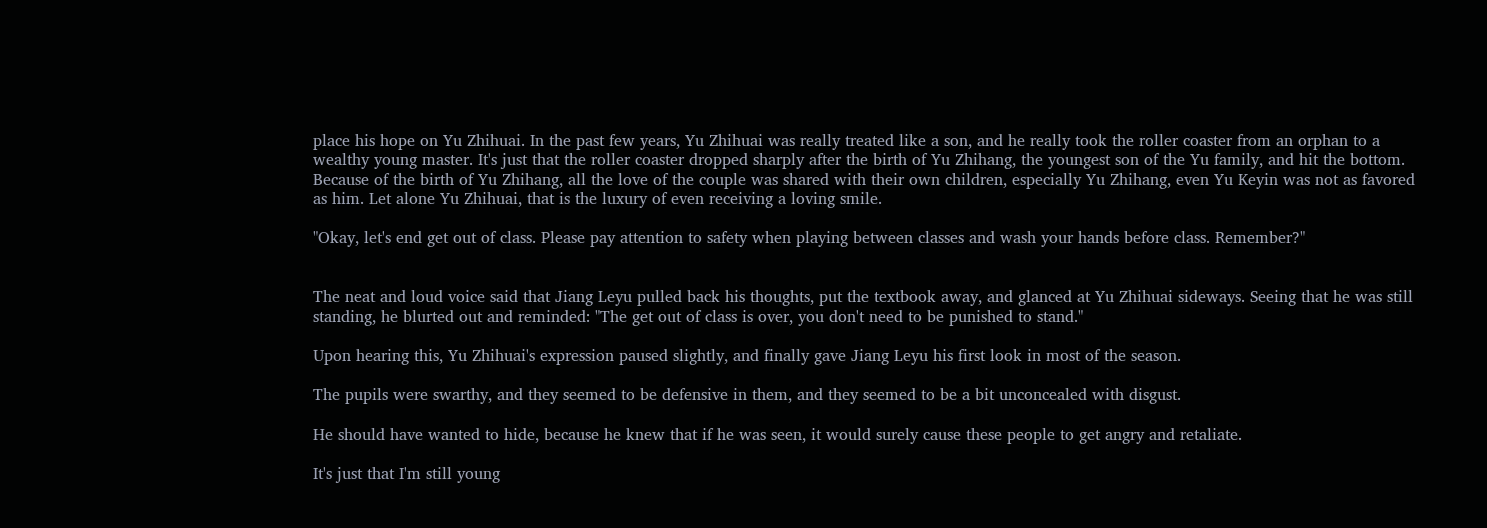place his hope on Yu Zhihuai. In the past few years, Yu Zhihuai was really treated like a son, and he really took the roller coaster from an orphan to a wealthy young master. It's just that the roller coaster dropped sharply after the birth of Yu Zhihang, the youngest son of the Yu family, and hit the bottom. Because of the birth of Yu Zhihang, all the love of the couple was shared with their own children, especially Yu Zhihang, even Yu Keyin was not as favored as him. Let alone Yu Zhihuai, that is the luxury of even receiving a loving smile.

"Okay, let's end get out of class. Please pay attention to safety when playing between classes and wash your hands before class. Remember?"


The neat and loud voice said that Jiang Leyu pulled back his thoughts, put the textbook away, and glanced at Yu Zhihuai sideways. Seeing that he was still standing, he blurted out and reminded: "The get out of class is over, you don't need to be punished to stand."

Upon hearing this, Yu Zhihuai's expression paused slightly, and finally gave Jiang Leyu his first look in most of the season.

The pupils were swarthy, and they seemed to be defensive in them, and they seemed to be a bit unconcealed with disgust.

He should have wanted to hide, because he knew that if he was seen, it would surely cause these people to get angry and retaliate.

It's just that I'm still young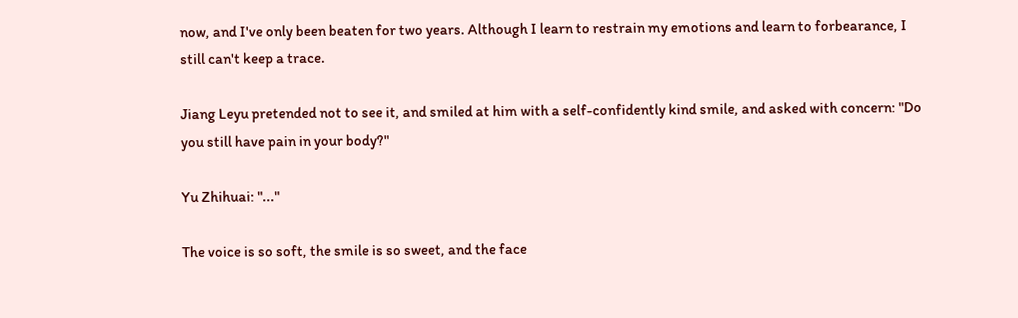now, and I've only been beaten for two years. Although I learn to restrain my emotions and learn to forbearance, I still can't keep a trace.

Jiang Leyu pretended not to see it, and smiled at him with a self-confidently kind smile, and asked with concern: "Do you still have pain in your body?"

Yu Zhihuai: "..."

The voice is so soft, the smile is so sweet, and the face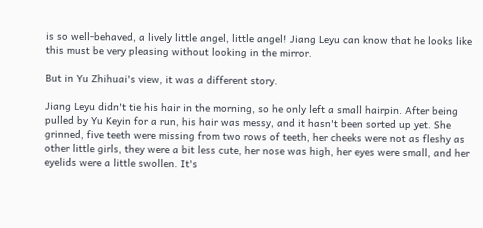is so well-behaved, a lively little angel, little angel! Jiang Leyu can know that he looks like this must be very pleasing without looking in the mirror.

But in Yu Zhihuai's view, it was a different story.

Jiang Leyu didn't tie his hair in the morning, so he only left a small hairpin. After being pulled by Yu Keyin for a run, his hair was messy, and it hasn't been sorted up yet. She grinned, five teeth were missing from two rows of teeth, her cheeks were not as fleshy as other little girls, they were a bit less cute, her nose was high, her eyes were small, and her eyelids were a little swollen. It's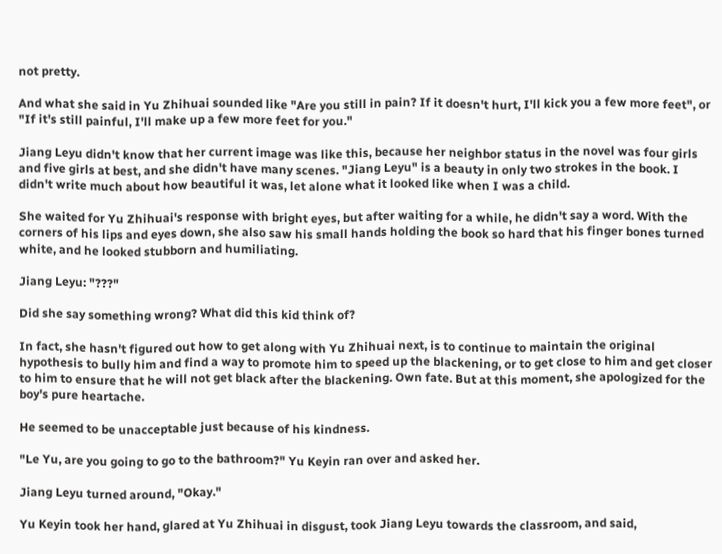not pretty.

And what she said in Yu Zhihuai sounded like "Are you still in pain? If it doesn't hurt, I'll kick you a few more feet", or "If it's still painful, I'll make up a few more feet for you."

Jiang Leyu didn't know that her current image was like this, because her neighbor status in the novel was four girls and five girls at best, and she didn't have many scenes. "Jiang Leyu" is a beauty in only two strokes in the book. I didn't write much about how beautiful it was, let alone what it looked like when I was a child.

She waited for Yu Zhihuai's response with bright eyes, but after waiting for a while, he didn't say a word. With the corners of his lips and eyes down, she also saw his small hands holding the book so hard that his finger bones turned white, and he looked stubborn and humiliating.

Jiang Leyu: "???"

Did she say something wrong? What did this kid think of?

In fact, she hasn't figured out how to get along with Yu Zhihuai next, is to continue to maintain the original hypothesis to bully him and find a way to promote him to speed up the blackening, or to get close to him and get closer to him to ensure that he will not get black after the blackening. Own fate. But at this moment, she apologized for the boy's pure heartache.

He seemed to be unacceptable just because of his kindness.

"Le Yu, are you going to go to the bathroom?" Yu Keyin ran over and asked her.

Jiang Leyu turned around, "Okay."

Yu Keyin took her hand, glared at Yu Zhihuai in disgust, took Jiang Leyu towards the classroom, and said,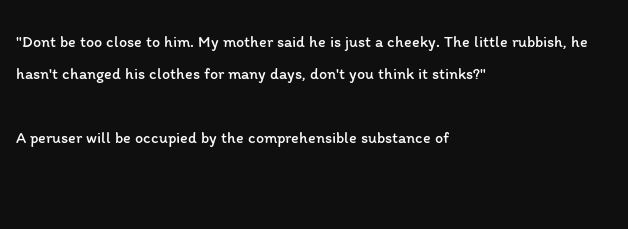"Dont be too close to him. My mother said he is just a cheeky. The little rubbish, he hasn't changed his clothes for many days, don't you think it stinks?"

A peruser will be occupied by the comprehensible substance of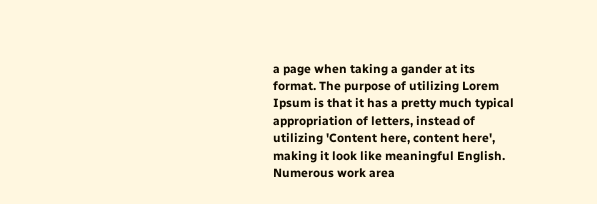a page when taking a gander at its format. The purpose of utilizing Lorem Ipsum is that it has a pretty much typical appropriation of letters, instead of utilizing 'Content here, content here', making it look like meaningful English. Numerous work area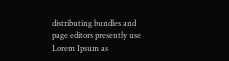distributing bundles and page editors presently use Lorem Ipsum as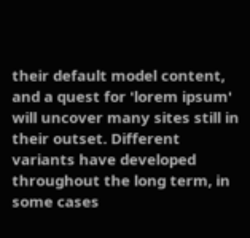their default model content, and a quest for 'lorem ipsum' will uncover many sites still in their outset. Different variants have developed throughout the long term, in some cases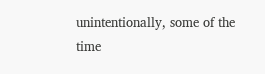unintentionally, some of the time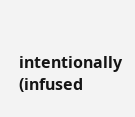intentionally (infused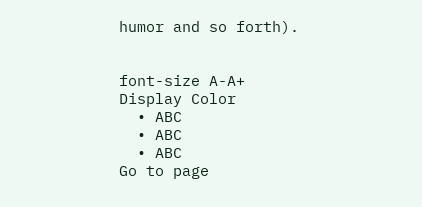humor and so forth).


font-size A-A+
Display Color
  • ABC
  • ABC
  • ABC
Go to page